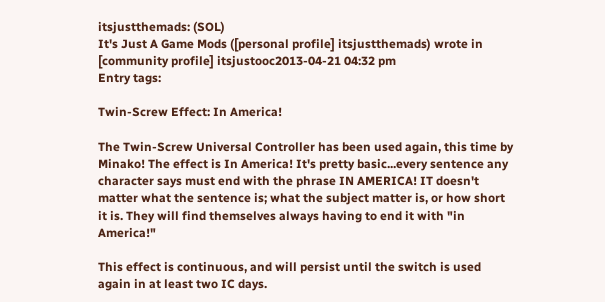itsjustthemads: (SOL)
It's Just A Game Mods ([personal profile] itsjustthemads) wrote in [community profile] itsjustooc2013-04-21 04:32 pm
Entry tags:

Twin-Screw Effect: In America!

The Twin-Screw Universal Controller has been used again, this time by Minako! The effect is In America! It's pretty basic...every sentence any character says must end with the phrase IN AMERICA! IT doesn't matter what the sentence is; what the subject matter is, or how short it is. They will find themselves always having to end it with "in America!"

This effect is continuous, and will persist until the switch is used again in at least two IC days.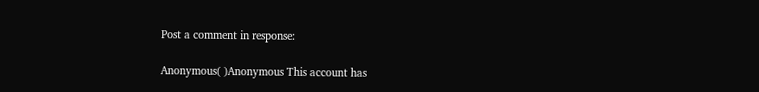Post a comment in response:

Anonymous( )Anonymous This account has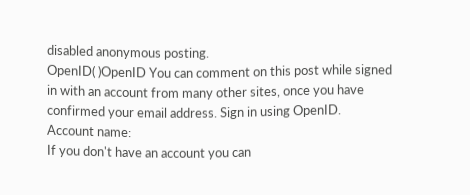disabled anonymous posting.
OpenID( )OpenID You can comment on this post while signed in with an account from many other sites, once you have confirmed your email address. Sign in using OpenID.
Account name:
If you don't have an account you can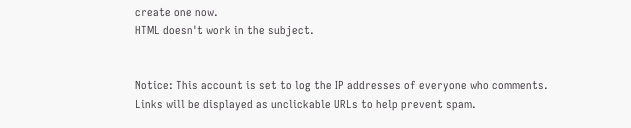create one now.
HTML doesn't work in the subject.


Notice: This account is set to log the IP addresses of everyone who comments.
Links will be displayed as unclickable URLs to help prevent spam.